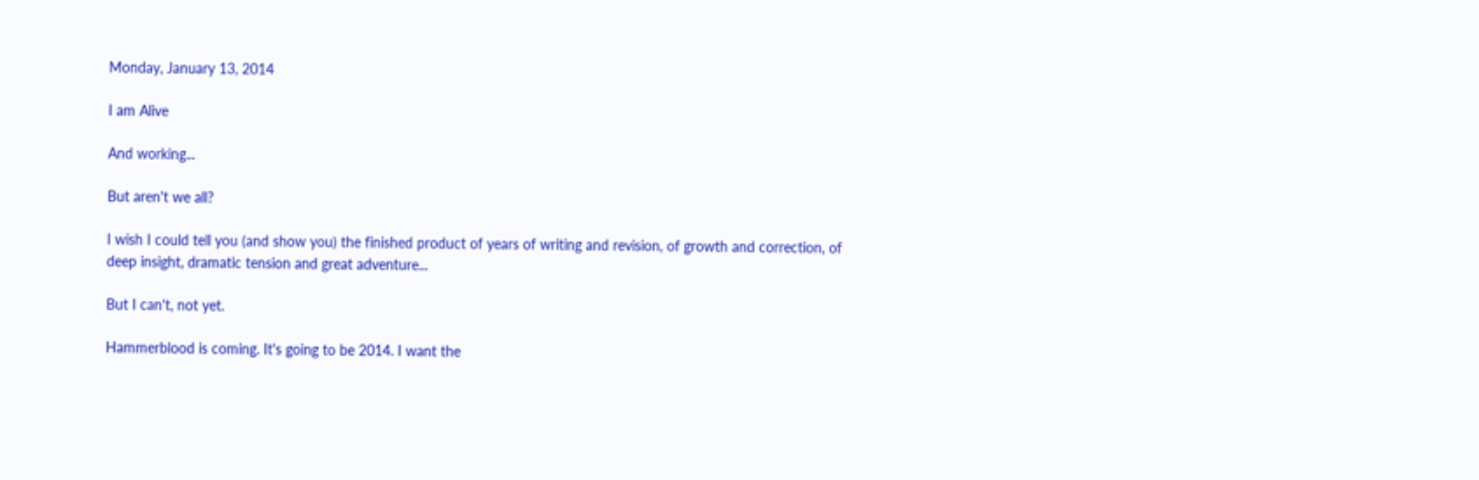Monday, January 13, 2014

I am Alive

And working...

But aren't we all?

I wish I could tell you (and show you) the finished product of years of writing and revision, of growth and correction, of deep insight, dramatic tension and great adventure...

But I can't, not yet.

Hammerblood is coming. It's going to be 2014. I want the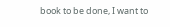book to be done, I want to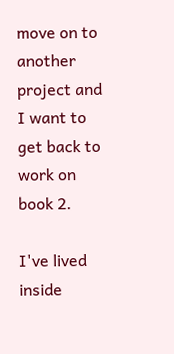move on to another project and I want to get back to work on book 2.

I've lived inside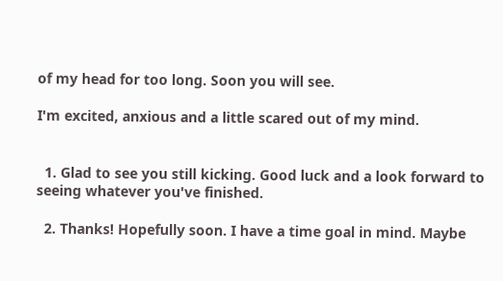of my head for too long. Soon you will see.

I'm excited, anxious and a little scared out of my mind.


  1. Glad to see you still kicking. Good luck and a look forward to seeing whatever you've finished.

  2. Thanks! Hopefully soon. I have a time goal in mind. Maybe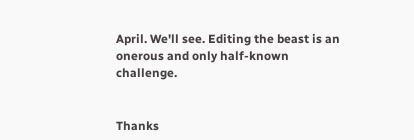April. We'll see. Editing the beast is an onerous and only half-known challenge.


Thanks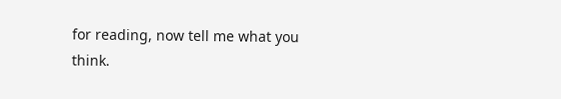for reading, now tell me what you think.